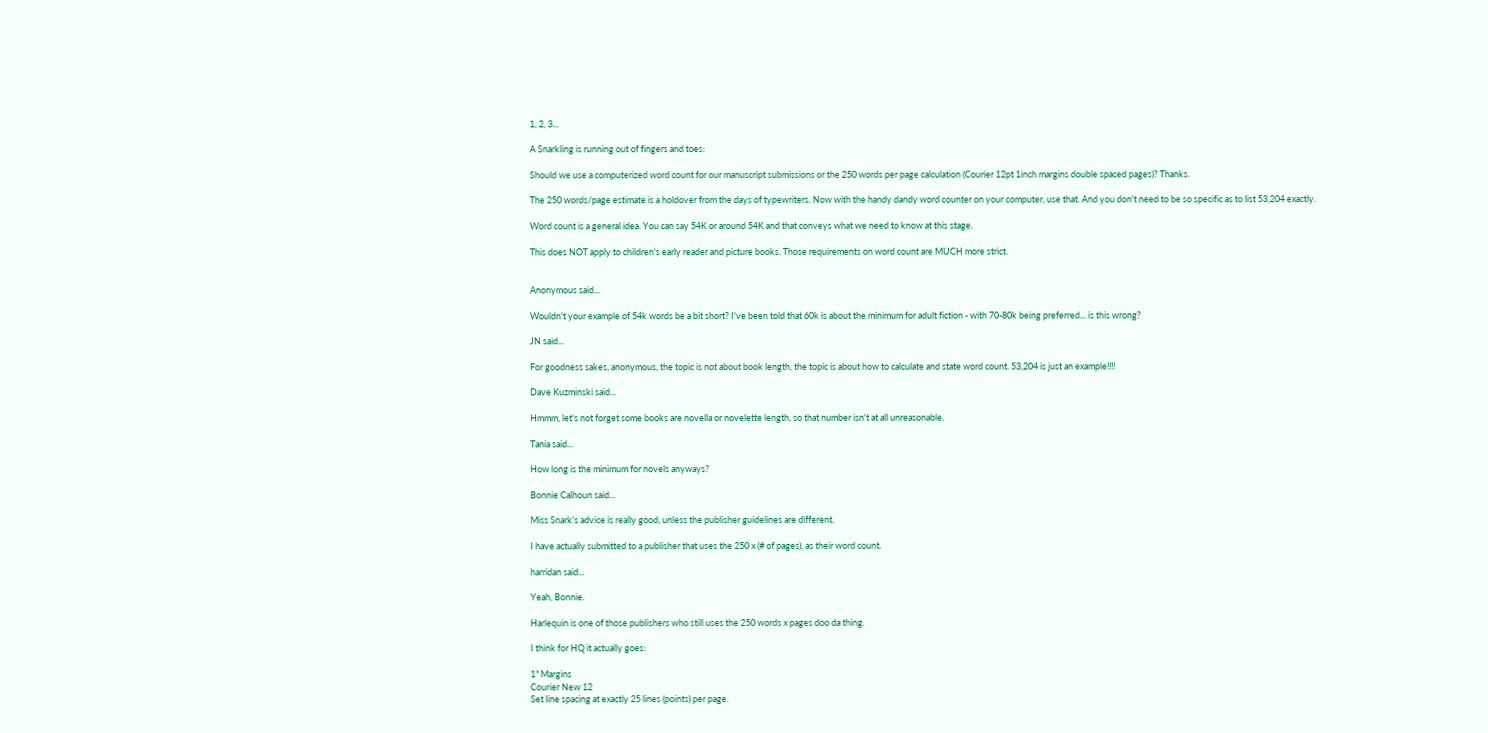1, 2, 3...

A Snarkling is running out of fingers and toes:

Should we use a computerized word count for our manuscript submissions or the 250 words per page calculation (Courier 12pt 1inch margins double spaced pages)? Thanks.

The 250 words/page estimate is a holdover from the days of typewriters. Now with the handy dandy word counter on your computer, use that. And you don't need to be so specific as to list 53,204 exactly.

Word count is a general idea. You can say 54K or around 54K and that conveys what we need to know at this stage.

This does NOT apply to children's early reader and picture books. Those requirements on word count are MUCH more strict.


Anonymous said...

Wouldn't your example of 54k words be a bit short? I've been told that 60k is about the minimum for adult fiction - with 70-80k being preferred... is this wrong?

JN said...

For goodness sakes, anonymous, the topic is not about book length, the topic is about how to calculate and state word count. 53,204 is just an example!!!!

Dave Kuzminski said...

Hmmm, let's not forget some books are novella or novelette length, so that number isn't at all unreasonable.

Tania said...

How long is the minimum for novels anyways?

Bonnie Calhoun said...

Miss Snark's advice is really good, unless the publisher guidelines are different.

I have actually submitted to a publisher that uses the 250 x (# of pages), as their word count.

harridan said...

Yeah, Bonnie.

Harlequin is one of those publishers who still uses the 250 words x pages doo da thing.

I think for HQ it actually goes:

1" Margins
Courier New 12
Set line spacing at exactly 25 lines (points) per page.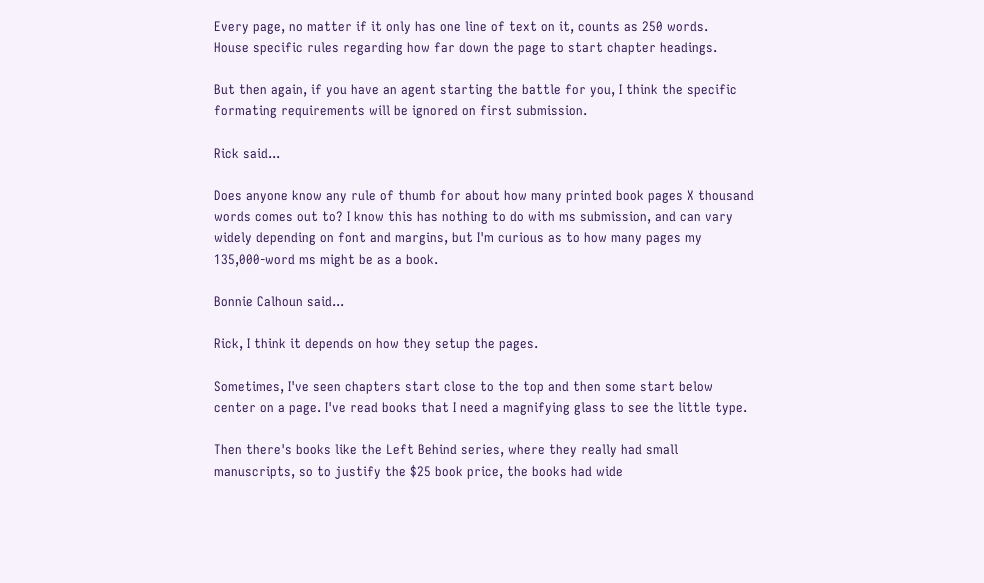Every page, no matter if it only has one line of text on it, counts as 250 words.
House specific rules regarding how far down the page to start chapter headings.

But then again, if you have an agent starting the battle for you, I think the specific formating requirements will be ignored on first submission.

Rick said...

Does anyone know any rule of thumb for about how many printed book pages X thousand words comes out to? I know this has nothing to do with ms submission, and can vary widely depending on font and margins, but I'm curious as to how many pages my 135,000-word ms might be as a book.

Bonnie Calhoun said...

Rick, I think it depends on how they setup the pages.

Sometimes, I've seen chapters start close to the top and then some start below center on a page. I've read books that I need a magnifying glass to see the little type.

Then there's books like the Left Behind series, where they really had small manuscripts, so to justify the $25 book price, the books had wide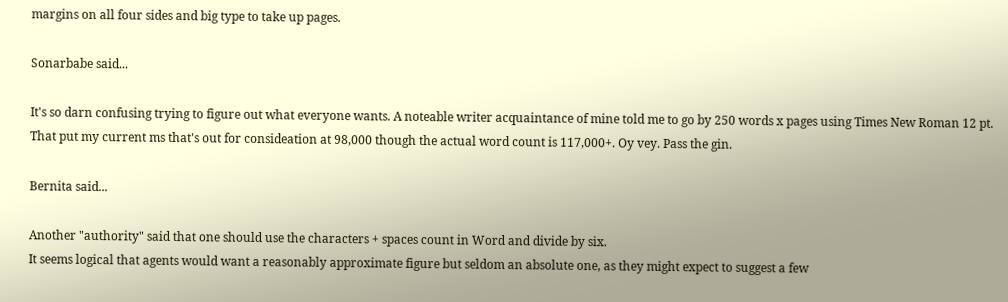margins on all four sides and big type to take up pages.

Sonarbabe said...

It's so darn confusing trying to figure out what everyone wants. A noteable writer acquaintance of mine told me to go by 250 words x pages using Times New Roman 12 pt. That put my current ms that's out for consideation at 98,000 though the actual word count is 117,000+. Oy vey. Pass the gin.

Bernita said...

Another "authority" said that one should use the characters + spaces count in Word and divide by six.
It seems logical that agents would want a reasonably approximate figure but seldom an absolute one, as they might expect to suggest a few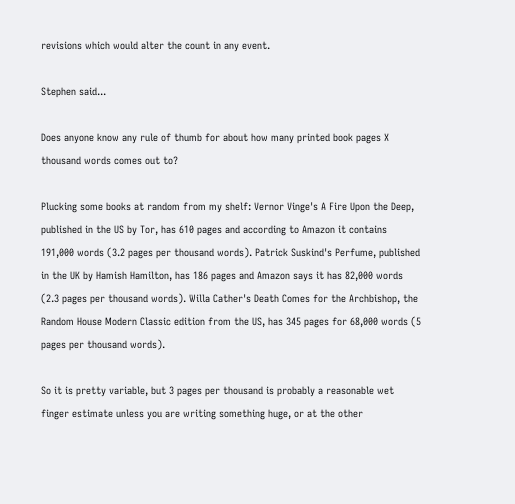revisions which would alter the count in any event.

Stephen said...

Does anyone know any rule of thumb for about how many printed book pages X thousand words comes out to?

Plucking some books at random from my shelf: Vernor Vinge's A Fire Upon the Deep, published in the US by Tor, has 610 pages and according to Amazon it contains 191,000 words (3.2 pages per thousand words). Patrick Suskind's Perfume, published in the UK by Hamish Hamilton, has 186 pages and Amazon says it has 82,000 words (2.3 pages per thousand words). Willa Cather's Death Comes for the Archbishop, the Random House Modern Classic edition from the US, has 345 pages for 68,000 words (5 pages per thousand words).

So it is pretty variable, but 3 pages per thousand is probably a reasonable wet finger estimate unless you are writing something huge, or at the other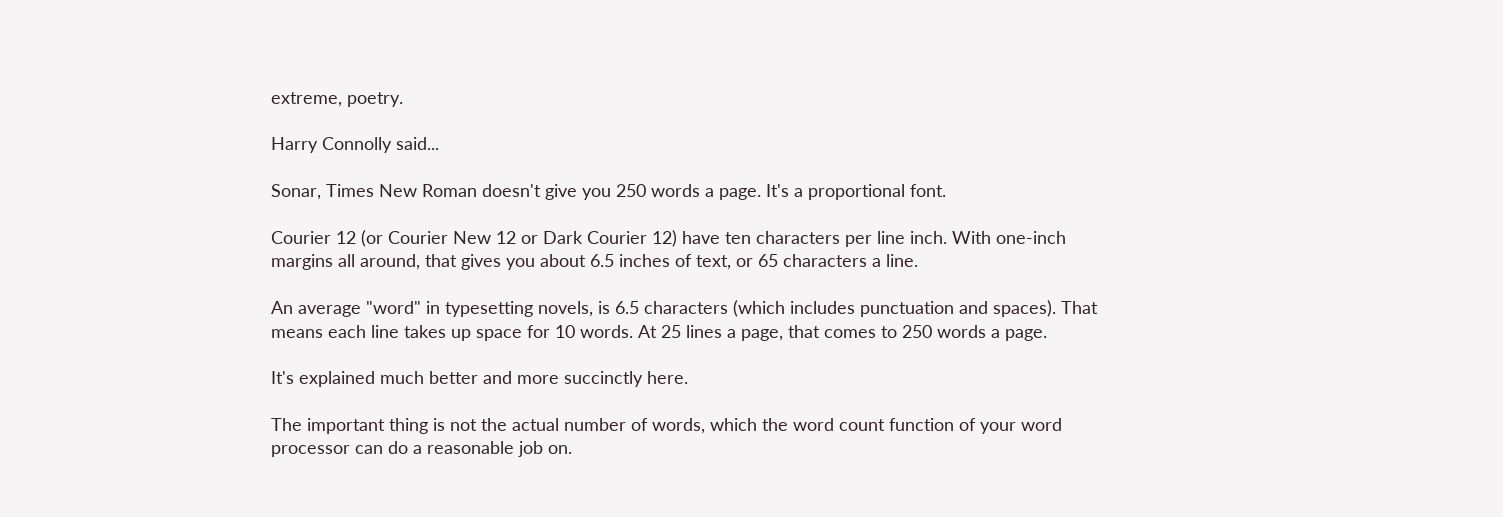extreme, poetry.

Harry Connolly said...

Sonar, Times New Roman doesn't give you 250 words a page. It's a proportional font.

Courier 12 (or Courier New 12 or Dark Courier 12) have ten characters per line inch. With one-inch margins all around, that gives you about 6.5 inches of text, or 65 characters a line.

An average "word" in typesetting novels, is 6.5 characters (which includes punctuation and spaces). That means each line takes up space for 10 words. At 25 lines a page, that comes to 250 words a page.

It's explained much better and more succinctly here.

The important thing is not the actual number of words, which the word count function of your word processor can do a reasonable job on.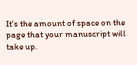It's the amount of space on the page that your manuscript will take up.